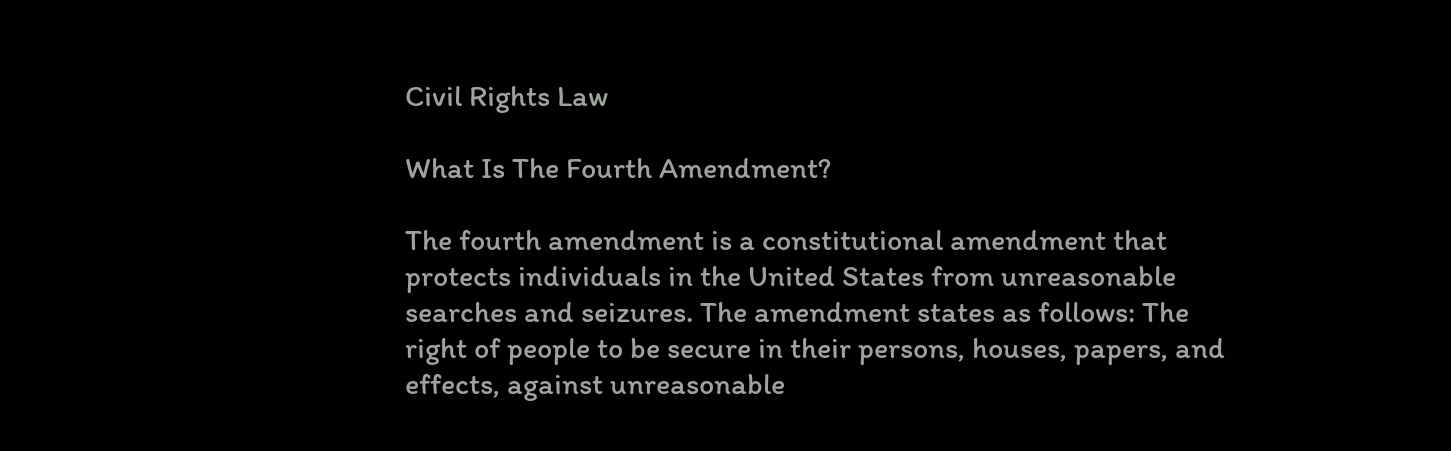Civil Rights Law

What Is The Fourth Amendment?

The fourth amendment is a constitutional amendment that protects individuals in the United States from unreasonable searches and seizures. The amendment states as follows: The right of people to be secure in their persons, houses, papers, and effects, against unreasonable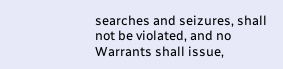searches and seizures, shall not be violated, and no Warrants shall issue,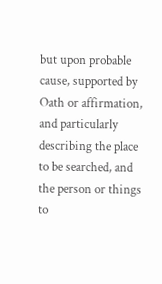but upon probable cause, supported by Oath or affirmation, and particularly describing the place to be searched, and the person or things to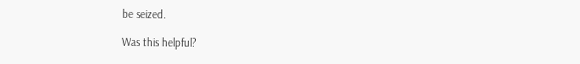be seized.

Was this helpful?